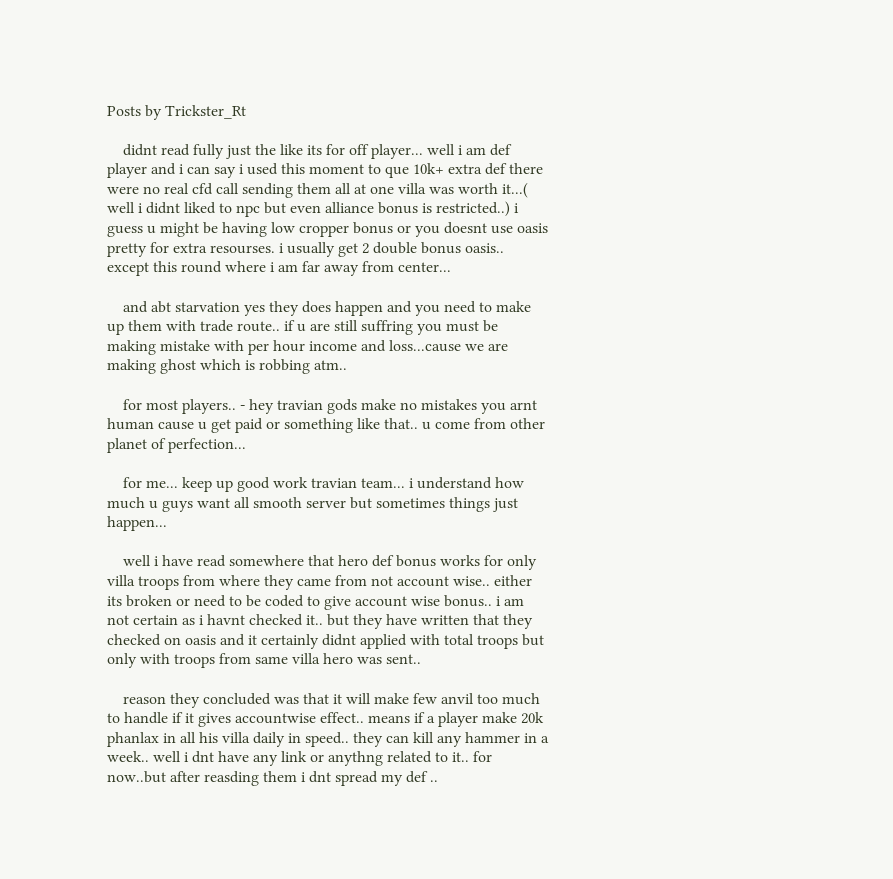Posts by Trickster_Rt

    didnt read fully just the like its for off player... well i am def player and i can say i used this moment to que 10k+ extra def there were no real cfd call sending them all at one villa was worth it...( well i didnt liked to npc but even alliance bonus is restricted..) i guess u might be having low cropper bonus or you doesnt use oasis pretty for extra resourses. i usually get 2 double bonus oasis.. except this round where i am far away from center...

    and abt starvation yes they does happen and you need to make up them with trade route.. if u are still suffring you must be making mistake with per hour income and loss...cause we are making ghost which is robbing atm..

    for most players.. - hey travian gods make no mistakes you arnt human cause u get paid or something like that.. u come from other planet of perfection...

    for me... keep up good work travian team... i understand how much u guys want all smooth server but sometimes things just happen...

    well i have read somewhere that hero def bonus works for only villa troops from where they came from not account wise.. either its broken or need to be coded to give account wise bonus.. i am not certain as i havnt checked it.. but they have written that they checked on oasis and it certainly didnt applied with total troops but only with troops from same villa hero was sent..

    reason they concluded was that it will make few anvil too much to handle if it gives accountwise effect.. means if a player make 20k phanlax in all his villa daily in speed.. they can kill any hammer in a week.. well i dnt have any link or anythng related to it.. for now..but after reasding them i dnt spread my def ..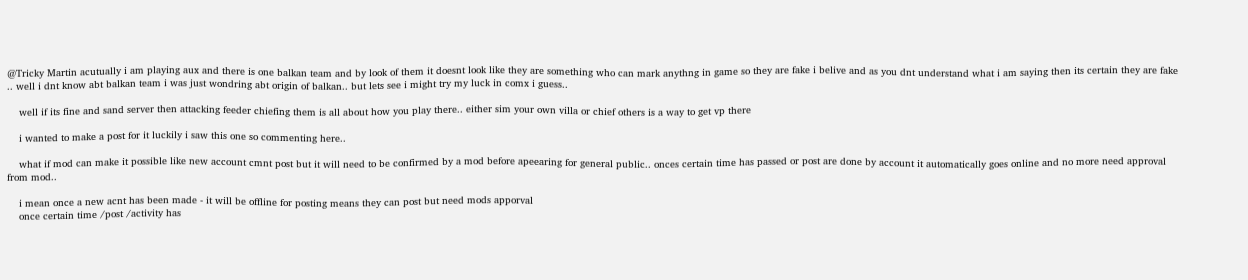@Tricky Martin acutually i am playing aux and there is one balkan team and by look of them it doesnt look like they are something who can mark anythng in game so they are fake i belive and as you dnt understand what i am saying then its certain they are fake .. well i dnt know abt balkan team i was just wondring abt origin of balkan.. but lets see i might try my luck in comx i guess..

    well if its fine and sand server then attacking feeder chiefing them is all about how you play there.. either sim your own villa or chief others is a way to get vp there

    i wanted to make a post for it luckily i saw this one so commenting here..

    what if mod can make it possible like new account cmnt post but it will need to be confirmed by a mod before apeearing for general public.. onces certain time has passed or post are done by account it automatically goes online and no more need approval from mod..

    i mean once a new acnt has been made - it will be offline for posting means they can post but need mods apporval
    once certain time /post /activity has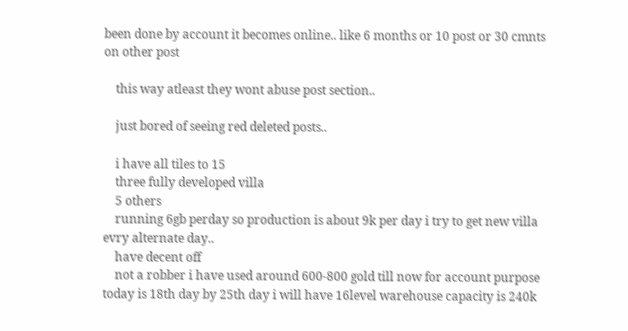been done by account it becomes online.. like 6 months or 10 post or 30 cmnts on other post

    this way atleast they wont abuse post section..

    just bored of seeing red deleted posts..

    i have all tiles to 15
    three fully developed villa
    5 others
    running 6gb perday so production is about 9k per day i try to get new villa evry alternate day..
    have decent off
    not a robber i have used around 600-800 gold till now for account purpose today is 18th day by 25th day i will have 16level warehouse capacity is 240k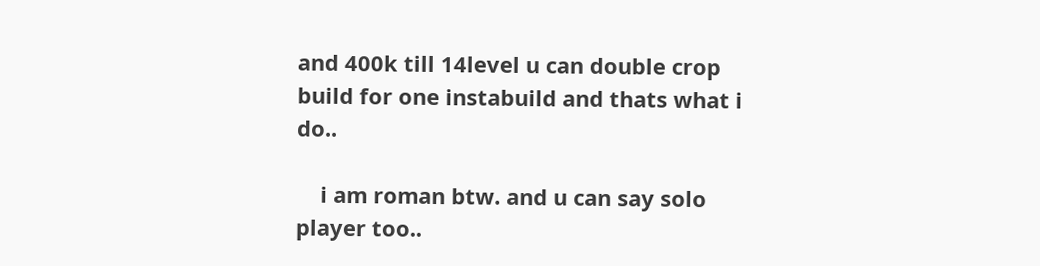and 400k till 14level u can double crop build for one instabuild and thats what i do..

    i am roman btw. and u can say solo player too..